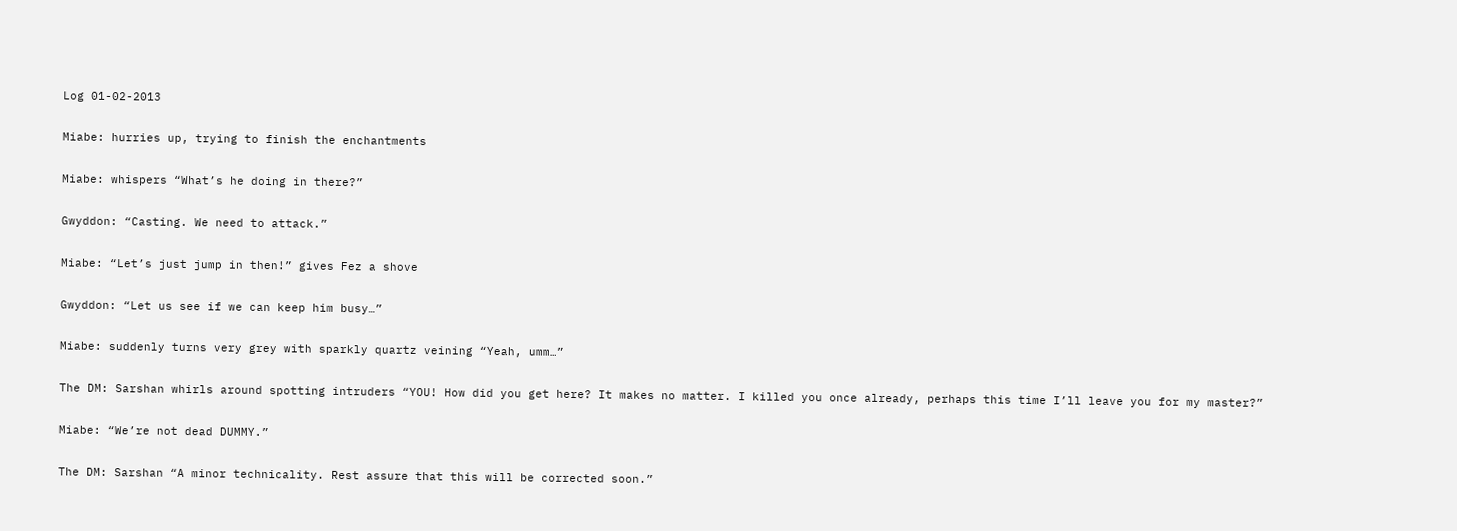Log 01-02-2013

Miabe: hurries up, trying to finish the enchantments

Miabe: whispers “What’s he doing in there?”

Gwyddon: “Casting. We need to attack.”

Miabe: “Let’s just jump in then!” gives Fez a shove

Gwyddon: “Let us see if we can keep him busy…”

Miabe: suddenly turns very grey with sparkly quartz veining “Yeah, umm…”

The DM: Sarshan whirls around spotting intruders “YOU! How did you get here? It makes no matter. I killed you once already, perhaps this time I’ll leave you for my master?”

Miabe: “We’re not dead DUMMY.”

The DM: Sarshan “A minor technicality. Rest assure that this will be corrected soon.”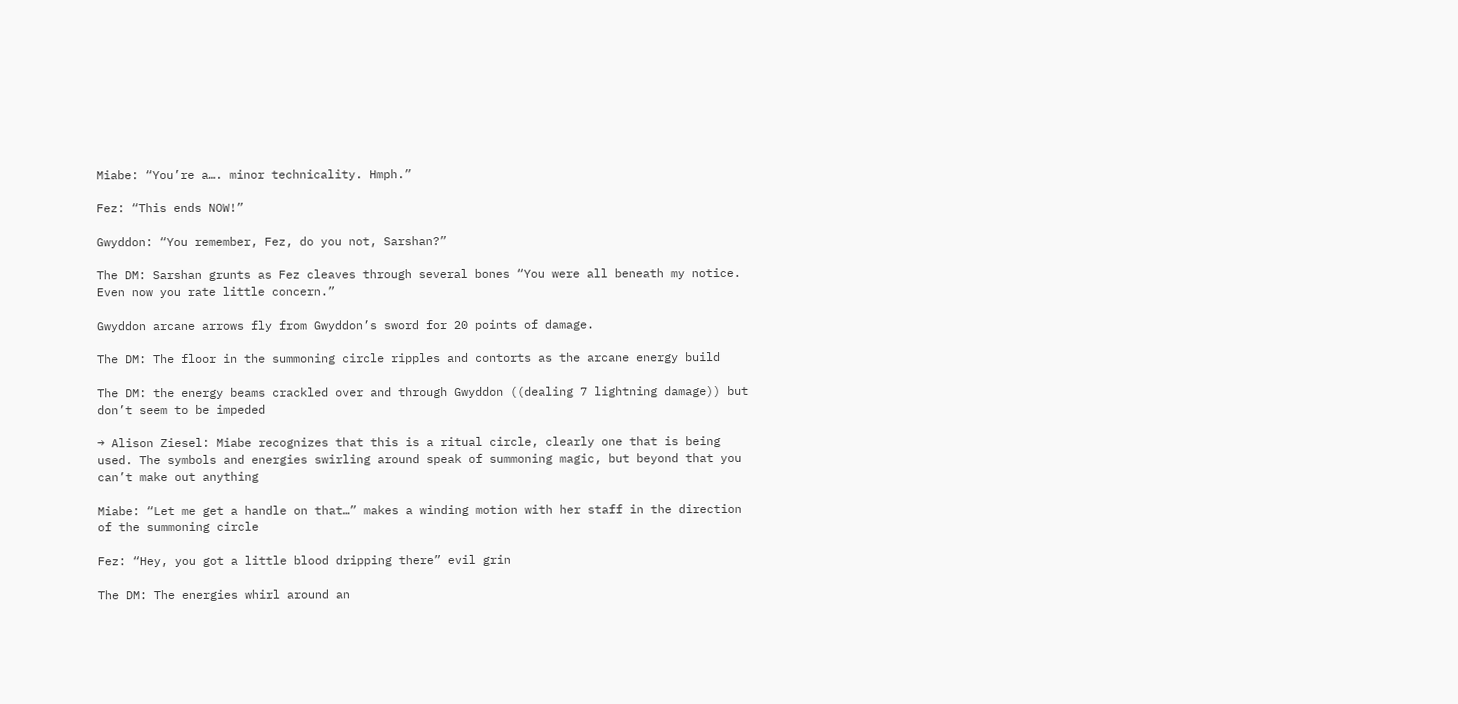Miabe: “You’re a…. minor technicality. Hmph.”

Fez: “This ends NOW!”

Gwyddon: “You remember, Fez, do you not, Sarshan?”

The DM: Sarshan grunts as Fez cleaves through several bones “You were all beneath my notice. Even now you rate little concern.”

Gwyddon arcane arrows fly from Gwyddon’s sword for 20 points of damage.

The DM: The floor in the summoning circle ripples and contorts as the arcane energy build

The DM: the energy beams crackled over and through Gwyddon ((dealing 7 lightning damage)) but don’t seem to be impeded

→ Alison Ziesel: Miabe recognizes that this is a ritual circle, clearly one that is being used. The symbols and energies swirling around speak of summoning magic, but beyond that you can’t make out anything

Miabe: “Let me get a handle on that…” makes a winding motion with her staff in the direction of the summoning circle

Fez: “Hey, you got a little blood dripping there” evil grin

The DM: The energies whirl around an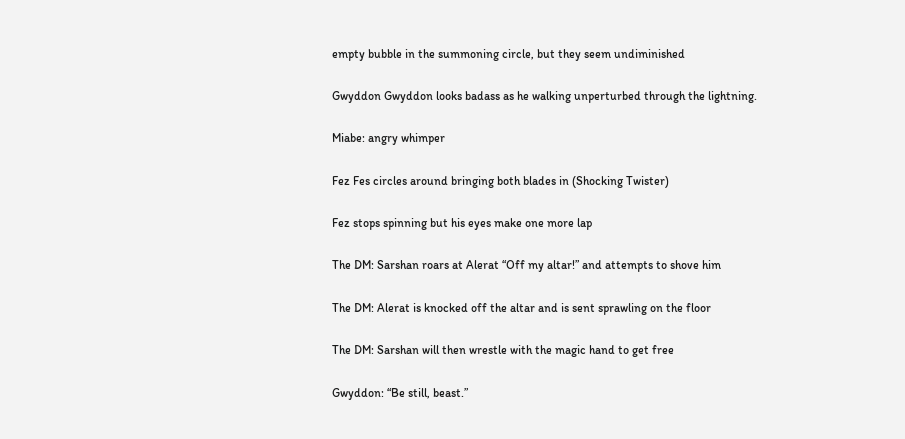empty bubble in the summoning circle, but they seem undiminished

Gwyddon Gwyddon looks badass as he walking unperturbed through the lightning.

Miabe: angry whimper

Fez Fes circles around bringing both blades in (Shocking Twister)

Fez stops spinning but his eyes make one more lap

The DM: Sarshan roars at Alerat “Off my altar!” and attempts to shove him

The DM: Alerat is knocked off the altar and is sent sprawling on the floor

The DM: Sarshan will then wrestle with the magic hand to get free

Gwyddon: “Be still, beast.”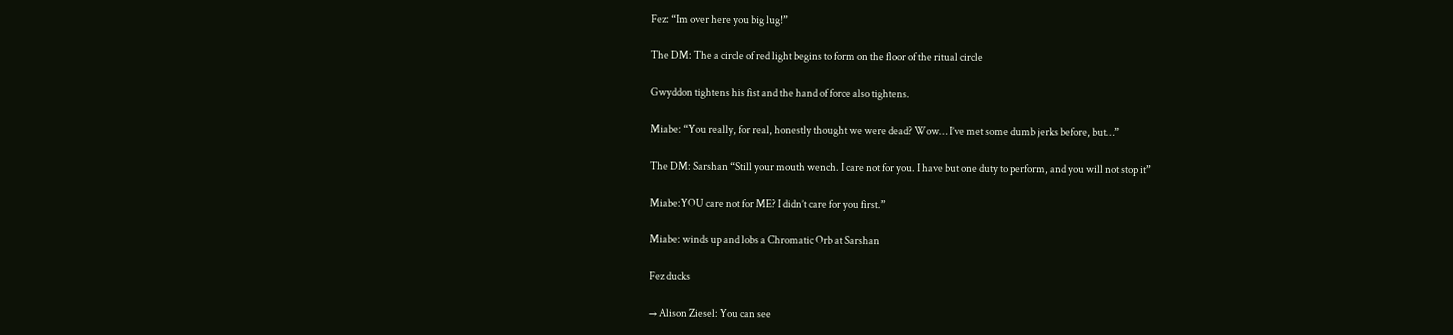Fez: “Im over here you big lug!”

The DM: The a circle of red light begins to form on the floor of the ritual circle

Gwyddon tightens his fist and the hand of force also tightens.

Miabe: “You really, for real, honestly thought we were dead? Wow… I’ve met some dumb jerks before, but…”

The DM: Sarshan “Still your mouth wench. I care not for you. I have but one duty to perform, and you will not stop it”

Miabe:YOU care not for ME? I didn’t care for you first.”

Miabe: winds up and lobs a Chromatic Orb at Sarshan

Fez ducks

→ Alison Ziesel: You can see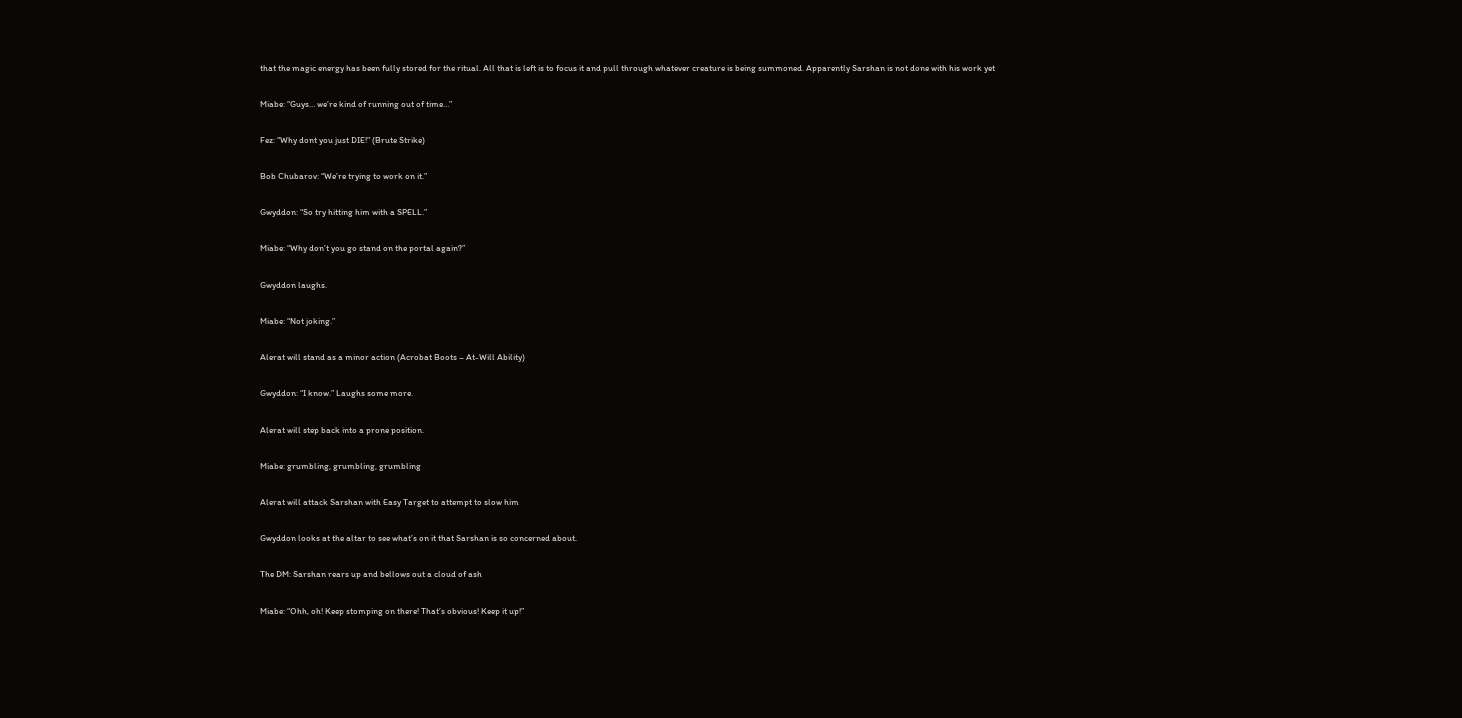that the magic energy has been fully stored for the ritual. All that is left is to focus it and pull through whatever creature is being summoned. Apparently Sarshan is not done with his work yet

Miabe: “Guys… we’re kind of running out of time…”

Fez: “Why dont you just DIE!” (Brute Strike)

Bob Chubarov: “We’re trying to work on it.”

Gwyddon: “So try hitting him with a SPELL.”

Miabe: “Why don’t you go stand on the portal again?”

Gwyddon laughs.

Miabe: “Not joking.”

Alerat will stand as a minor action (Acrobat Boots – At-Will Ability)

Gwyddon: “I know.” Laughs some more.

Alerat will step back into a prone position.

Miabe: grumbling, grumbling, grumbling

Alerat will attack Sarshan with Easy Target to attempt to slow him

Gwyddon looks at the altar to see what’s on it that Sarshan is so concerned about.

The DM: Sarshan rears up and bellows out a cloud of ash

Miabe: “Ohh, oh! Keep stomping on there! That’s obvious! Keep it up!”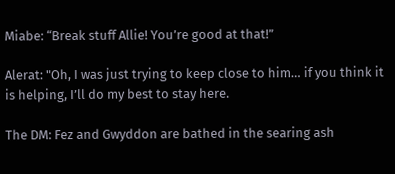Miabe: “Break stuff Allie! You’re good at that!”

Alerat: "Oh, I was just trying to keep close to him… if you think it is helping, I’ll do my best to stay here.

The DM: Fez and Gwyddon are bathed in the searing ash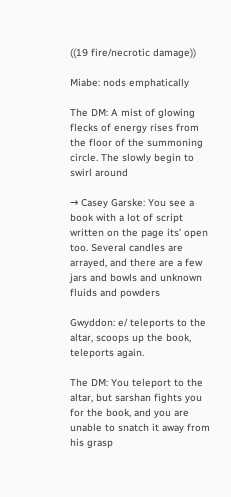((19 fire/necrotic damage))

Miabe: nods emphatically

The DM: A mist of glowing flecks of energy rises from the floor of the summoning circle. The slowly begin to swirl around

→ Casey Garske: You see a book with a lot of script written on the page its’ open too. Several candles are arrayed, and there are a few jars and bowls and unknown fluids and powders

Gwyddon: e/ teleports to the altar, scoops up the book, teleports again.

The DM: You teleport to the altar, but sarshan fights you for the book, and you are unable to snatch it away from his grasp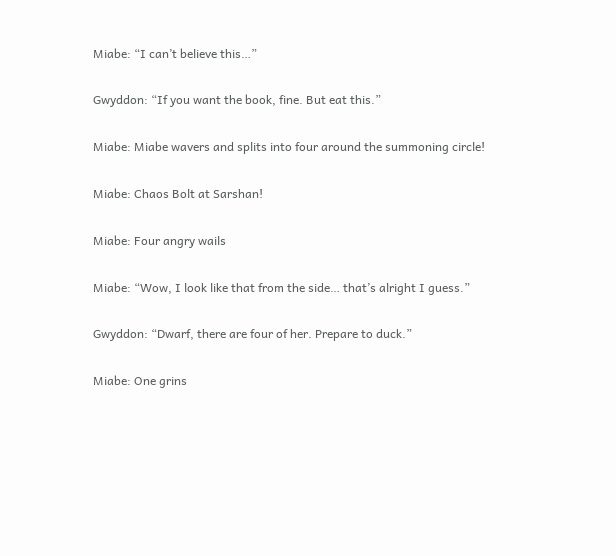Miabe: “I can’t believe this…”

Gwyddon: “If you want the book, fine. But eat this.”

Miabe: Miabe wavers and splits into four around the summoning circle!

Miabe: Chaos Bolt at Sarshan!

Miabe: Four angry wails

Miabe: “Wow, I look like that from the side… that’s alright I guess.”

Gwyddon: “Dwarf, there are four of her. Prepare to duck.”

Miabe: One grins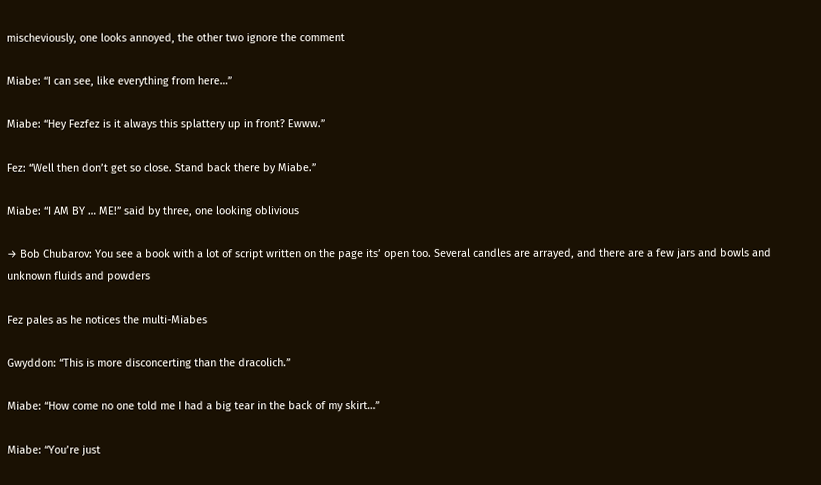mischeviously, one looks annoyed, the other two ignore the comment

Miabe: “I can see, like everything from here…”

Miabe: “Hey Fezfez is it always this splattery up in front? Ewww.”

Fez: “Well then don’t get so close. Stand back there by Miabe.”

Miabe: “I AM BY … ME!” said by three, one looking oblivious

→ Bob Chubarov: You see a book with a lot of script written on the page its’ open too. Several candles are arrayed, and there are a few jars and bowls and unknown fluids and powders

Fez pales as he notices the multi-Miabes

Gwyddon: “This is more disconcerting than the dracolich.”

Miabe: “How come no one told me I had a big tear in the back of my skirt…”

Miabe: “You’re just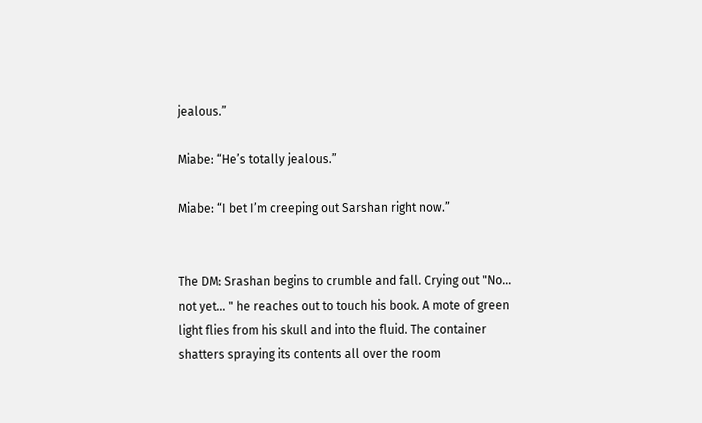jealous.”

Miabe: “He’s totally jealous.”

Miabe: “I bet I’m creeping out Sarshan right now.”


The DM: Srashan begins to crumble and fall. Crying out "No… not yet… " he reaches out to touch his book. A mote of green light flies from his skull and into the fluid. The container shatters spraying its contents all over the room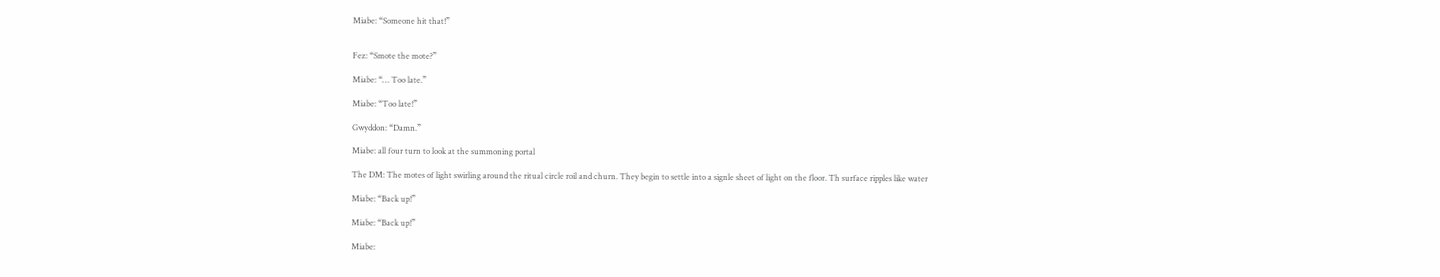Miabe: “Someone hit that!”


Fez: “Smote the mote?”

Miabe: “… Too late.”

Miabe: “Too late!”

Gwyddon: “Damn.”

Miabe: all four turn to look at the summoning portal

The DM: The motes of light swirling around the ritual circle roil and churn. They begin to settle into a signle sheet of light on the floor. Th surface ripples like water

Miabe: “Back up!”

Miabe: “Back up!”

Miabe: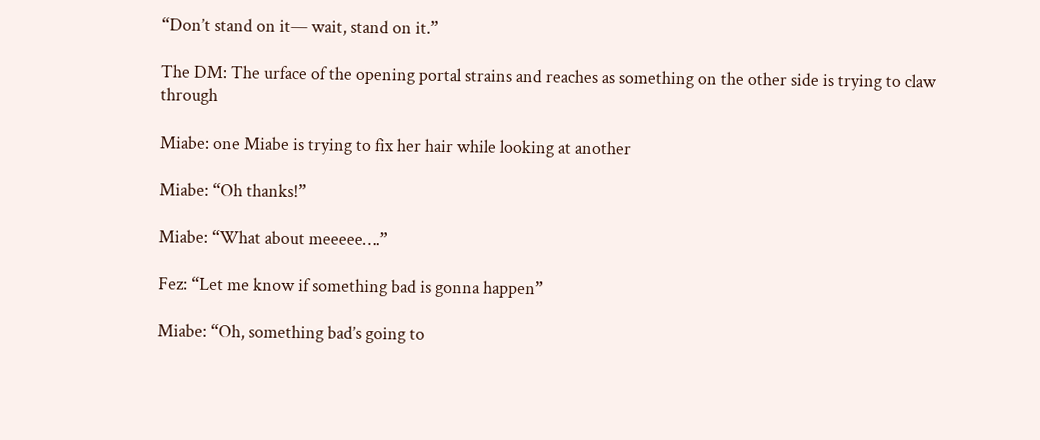“Don’t stand on it— wait, stand on it.”

The DM: The urface of the opening portal strains and reaches as something on the other side is trying to claw through

Miabe: one Miabe is trying to fix her hair while looking at another

Miabe: “Oh thanks!”

Miabe: “What about meeeee….”

Fez: “Let me know if something bad is gonna happen”

Miabe: “Oh, something bad’s going to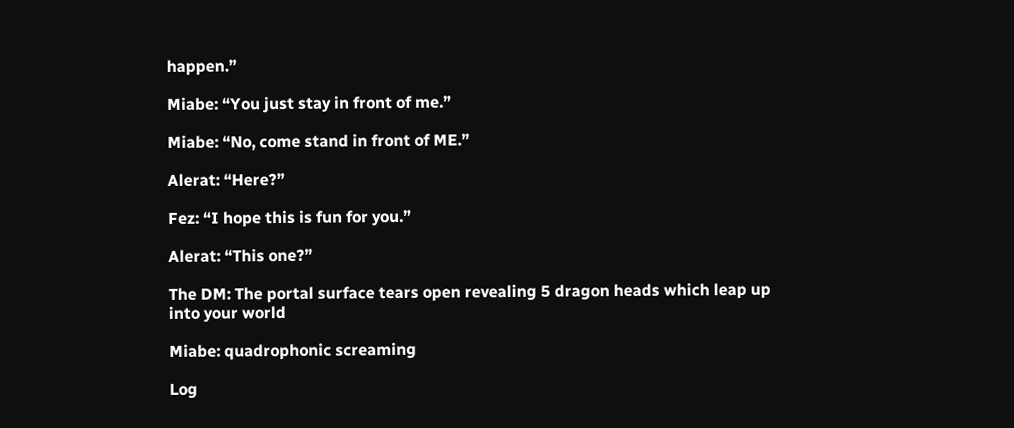happen.”

Miabe: “You just stay in front of me.”

Miabe: “No, come stand in front of ME.”

Alerat: “Here?”

Fez: “I hope this is fun for you.”

Alerat: “This one?”

The DM: The portal surface tears open revealing 5 dragon heads which leap up into your world

Miabe: quadrophonic screaming

Log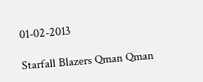01-02-2013

Starfall Blazers Qman Qman